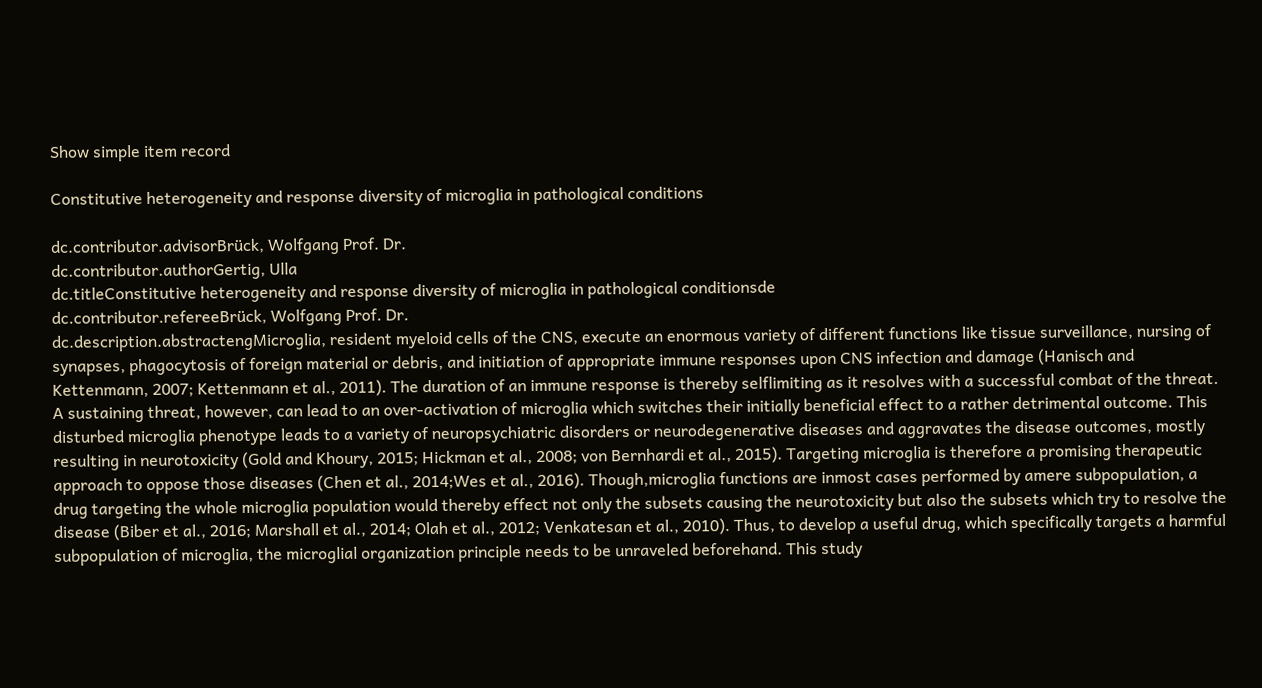Show simple item record

Constitutive heterogeneity and response diversity of microglia in pathological conditions

dc.contributor.advisorBrück, Wolfgang Prof. Dr.
dc.contributor.authorGertig, Ulla
dc.titleConstitutive heterogeneity and response diversity of microglia in pathological conditionsde
dc.contributor.refereeBrück, Wolfgang Prof. Dr.
dc.description.abstractengMicroglia, resident myeloid cells of the CNS, execute an enormous variety of different functions like tissue surveillance, nursing of synapses, phagocytosis of foreign material or debris, and initiation of appropriate immune responses upon CNS infection and damage (Hanisch and Kettenmann, 2007; Kettenmann et al., 2011). The duration of an immune response is thereby selflimiting as it resolves with a successful combat of the threat. A sustaining threat, however, can lead to an over-activation of microglia which switches their initially beneficial effect to a rather detrimental outcome. This disturbed microglia phenotype leads to a variety of neuropsychiatric disorders or neurodegenerative diseases and aggravates the disease outcomes, mostly resulting in neurotoxicity (Gold and Khoury, 2015; Hickman et al., 2008; von Bernhardi et al., 2015). Targeting microglia is therefore a promising therapeutic approach to oppose those diseases (Chen et al., 2014;Wes et al., 2016). Though,microglia functions are inmost cases performed by amere subpopulation, a drug targeting the whole microglia population would thereby effect not only the subsets causing the neurotoxicity but also the subsets which try to resolve the disease (Biber et al., 2016; Marshall et al., 2014; Olah et al., 2012; Venkatesan et al., 2010). Thus, to develop a useful drug, which specifically targets a harmful subpopulation of microglia, the microglial organization principle needs to be unraveled beforehand. This study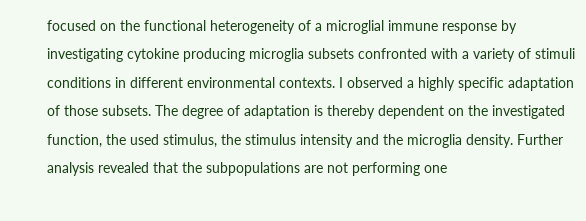focused on the functional heterogeneity of a microglial immune response by investigating cytokine producing microglia subsets confronted with a variety of stimuli conditions in different environmental contexts. I observed a highly specific adaptation of those subsets. The degree of adaptation is thereby dependent on the investigated function, the used stimulus, the stimulus intensity and the microglia density. Further analysis revealed that the subpopulations are not performing one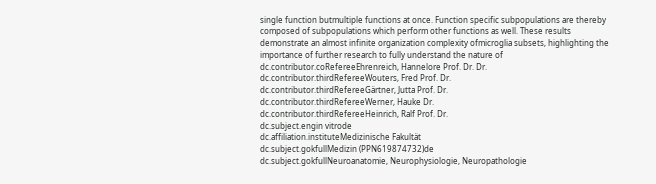single function butmultiple functions at once. Function specific subpopulations are thereby composed of subpopulations which perform other functions as well. These results demonstrate an almost infinite organization complexity ofmicroglia subsets, highlighting the importance of further research to fully understand the nature of
dc.contributor.coRefereeEhrenreich, Hannelore Prof. Dr. Dr.
dc.contributor.thirdRefereeWouters, Fred Prof. Dr.
dc.contributor.thirdRefereeGärtner, Jutta Prof. Dr.
dc.contributor.thirdRefereeWerner, Hauke Dr.
dc.contributor.thirdRefereeHeinrich, Ralf Prof. Dr.
dc.subject.engin vitrode
dc.affiliation.instituteMedizinische Fakultät
dc.subject.gokfullMedizin (PPN619874732)de
dc.subject.gokfullNeuroanatomie, Neurophysiologie, Neuropathologie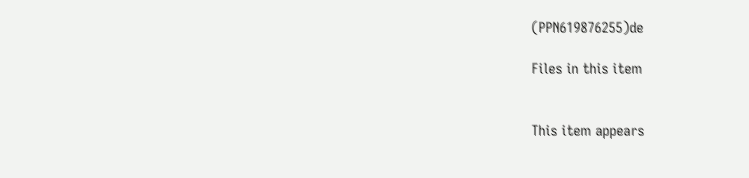(PPN619876255)de

Files in this item


This item appears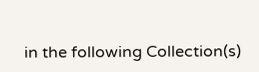in the following Collection(s)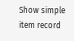Show simple item record